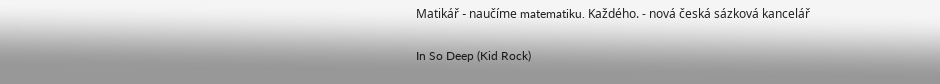Matikář - naučíme matematiku. Každého. - nová česká sázková kancelář

In So Deep (Kid Rock)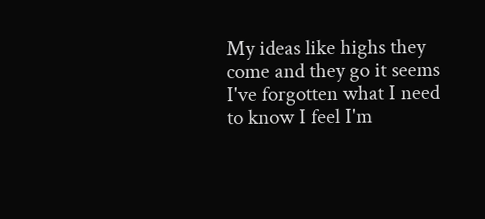My ideas like highs they come and they go it seems I've forgotten what I need to know I feel I'm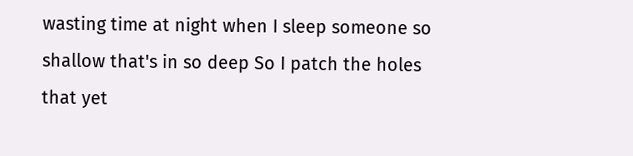wasting time at night when I sleep someone so shallow that's in so deep So I patch the holes that yet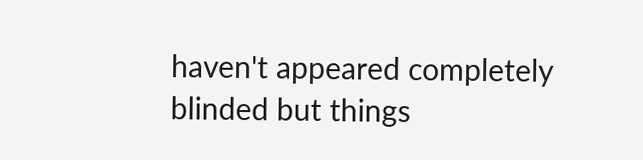haven't appeared completely blinded but things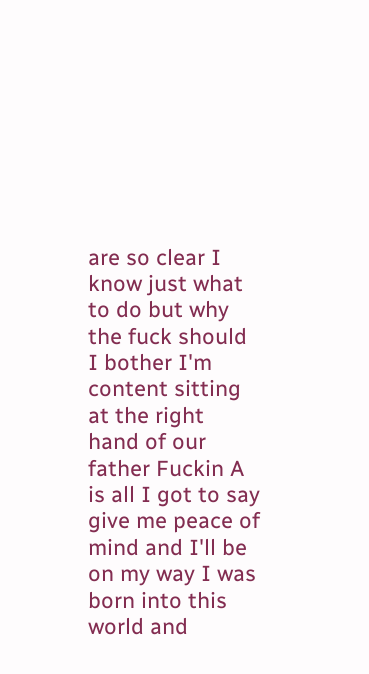are so clear I know just what to do but why the fuck should I bother I'm content sitting at the right hand of our father Fuckin A is all I got to say give me peace of mind and I'll be on my way I was born into this world and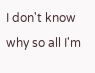I don't know why so all I'm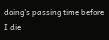doing's passing time before I die